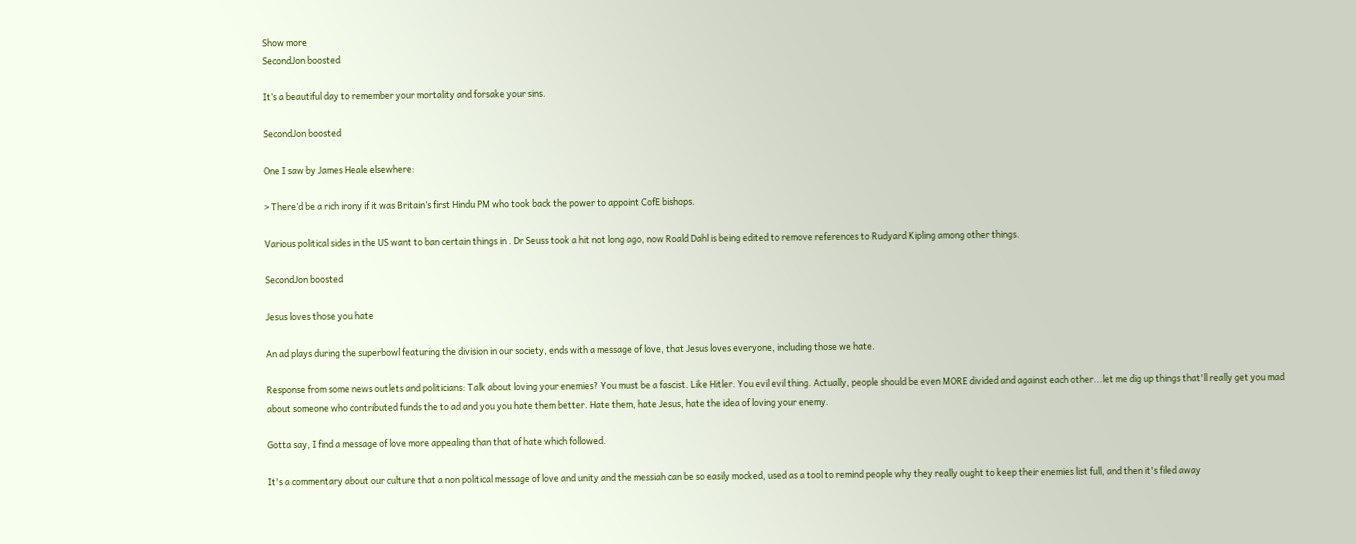Show more
SecondJon boosted

It’s a beautiful day to remember your mortality and forsake your sins.

SecondJon boosted

One I saw by James Heale elsewhere:

> There’d be a rich irony if it was Britain’s first Hindu PM who took back the power to appoint CofE bishops.

Various political sides in the US want to ban certain things in . Dr Seuss took a hit not long ago, now Roald Dahl is being edited to remove references to Rudyard Kipling among other things.

SecondJon boosted

Jesus loves those you hate

An ad plays during the superbowl featuring the division in our society, ends with a message of love, that Jesus loves everyone, including those we hate.

Response from some news outlets and politicians: Talk about loving your enemies? You must be a fascist. Like Hitler. You evil evil thing. Actually, people should be even MORE divided and against each other...let me dig up things that'll really get you mad about someone who contributed funds the to ad and you you hate them better. Hate them, hate Jesus, hate the idea of loving your enemy.

Gotta say, I find a message of love more appealing than that of hate which followed.

It's a commentary about our culture that a non political message of love and unity and the messiah can be so easily mocked, used as a tool to remind people why they really ought to keep their enemies list full, and then it's filed away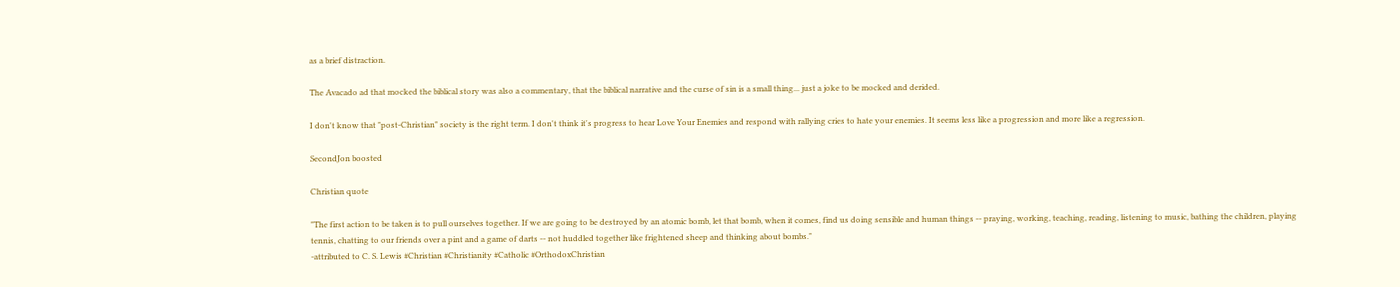as a brief distraction.

The Avacado ad that mocked the biblical story was also a commentary, that the biblical narrative and the curse of sin is a small thing... just a joke to be mocked and derided.

I don't know that "post-Christian" society is the right term. I don't think it's progress to hear Love Your Enemies and respond with rallying cries to hate your enemies. It seems less like a progression and more like a regression.

SecondJon boosted

Christian quote

"The first action to be taken is to pull ourselves together. If we are going to be destroyed by an atomic bomb, let that bomb, when it comes, find us doing sensible and human things -- praying, working, teaching, reading, listening to music, bathing the children, playing tennis, chatting to our friends over a pint and a game of darts -- not huddled together like frightened sheep and thinking about bombs."
-attributed to C. S. Lewis #Christian #Christianity #Catholic #OrthodoxChristian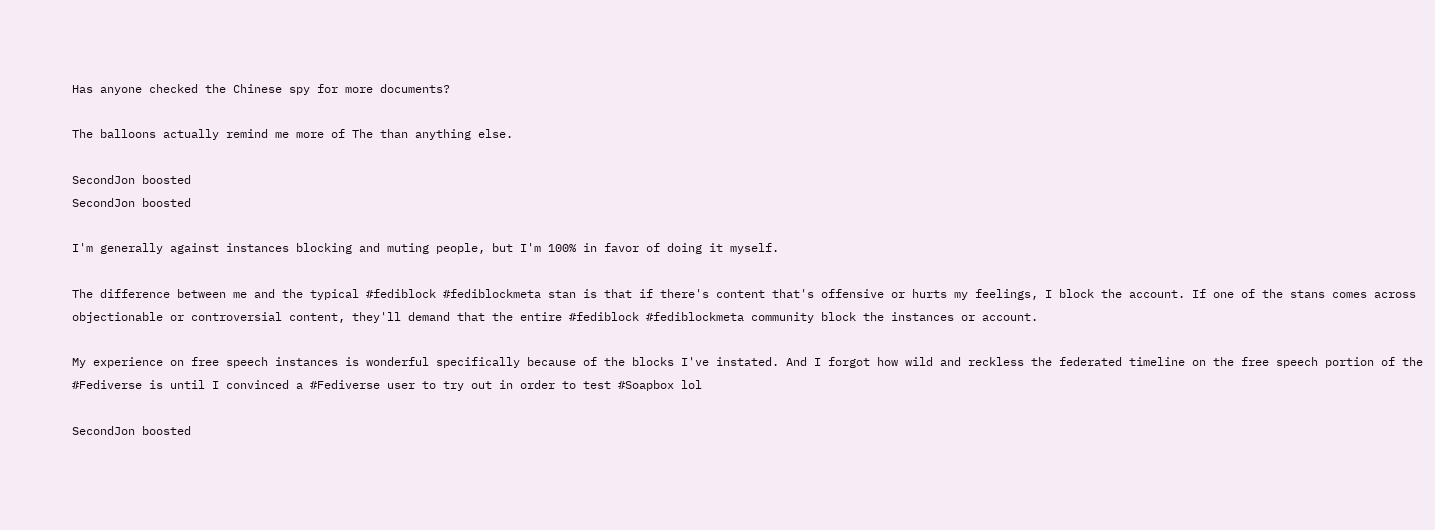Has anyone checked the Chinese spy for more documents?

The balloons actually remind me more of The than anything else.

SecondJon boosted
SecondJon boosted

I'm generally against instances blocking and muting people, but I'm 100% in favor of doing it myself.

The difference between me and the typical #fediblock #fediblockmeta stan is that if there's content that's offensive or hurts my feelings, I block the account. If one of the stans comes across objectionable or controversial content, they'll demand that the entire #fediblock #fediblockmeta community block the instances or account.

My experience on free speech instances is wonderful specifically because of the blocks I've instated. And I forgot how wild and reckless the federated timeline on the free speech portion of the #Fediverse is until I convinced a #Fediverse user to try out in order to test #Soapbox lol

SecondJon boosted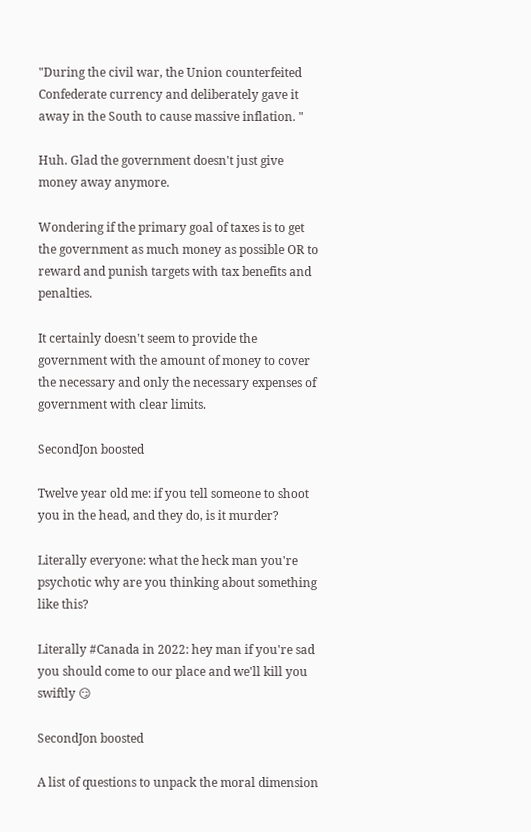"During the civil war, the Union counterfeited Confederate currency and deliberately gave it away in the South to cause massive inflation. "

Huh. Glad the government doesn't just give money away anymore.

Wondering if the primary goal of taxes is to get the government as much money as possible OR to reward and punish targets with tax benefits and penalties.

It certainly doesn't seem to provide the government with the amount of money to cover the necessary and only the necessary expenses of government with clear limits.

SecondJon boosted

Twelve year old me: if you tell someone to shoot you in the head, and they do, is it murder?

Literally everyone: what the heck man you're psychotic why are you thinking about something like this?

Literally #Canada in 2022: hey man if you're sad you should come to our place and we'll kill you swiftly 😏

SecondJon boosted

A list of questions to unpack the moral dimension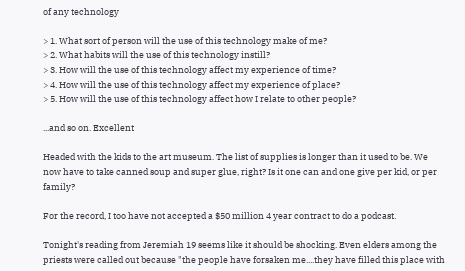of any technology

> 1. What sort of person will the use of this technology make of me?
> 2. What habits will the use of this technology instill?
> 3. How will the use of this technology affect my experience of time?
> 4. How will the use of this technology affect my experience of place?
> 5. How will the use of this technology affect how I relate to other people?

...and so on. Excellent

Headed with the kids to the art museum. The list of supplies is longer than it used to be. We now have to take canned soup and super glue, right? Is it one can and one give per kid, or per family?

For the record, I too have not accepted a $50 million 4 year contract to do a podcast.

Tonight's reading from Jeremiah 19 seems like it should be shocking. Even elders among the priests were called out because "the people have forsaken me....they have filled this place with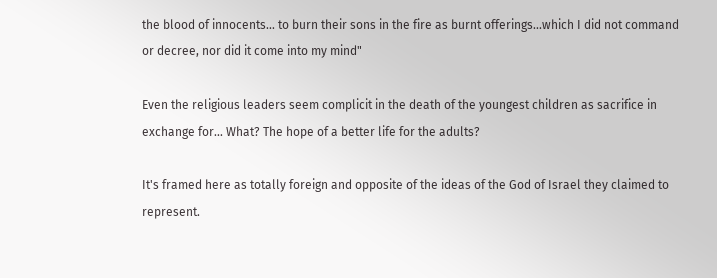the blood of innocents... to burn their sons in the fire as burnt offerings...which I did not command or decree, nor did it come into my mind"

Even the religious leaders seem complicit in the death of the youngest children as sacrifice in exchange for... What? The hope of a better life for the adults?

It's framed here as totally foreign and opposite of the ideas of the God of Israel they claimed to represent.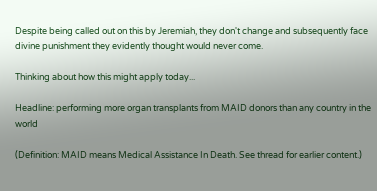Despite being called out on this by Jeremiah, they don't change and subsequently face divine punishment they evidently thought would never come.

Thinking about how this might apply today...

Headline: performing more organ transplants from MAID donors than any country in the world

(Definition: MAID means Medical Assistance In Death. See thread for earlier content.)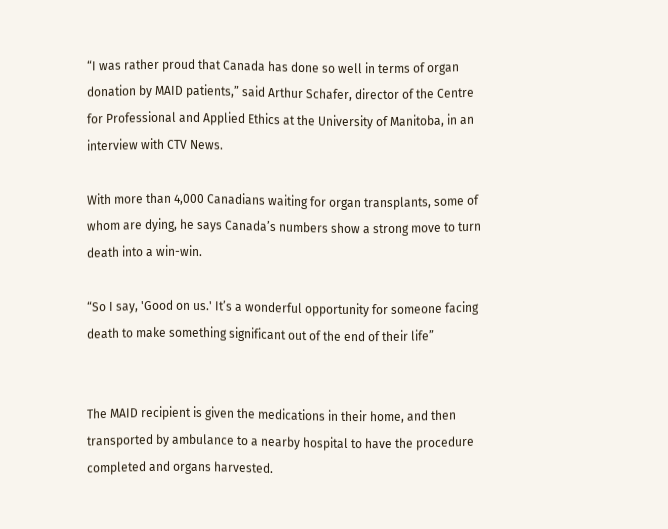“I was rather proud that Canada has done so well in terms of organ donation by MAID patients,” said Arthur Schafer, director of the Centre for Professional and Applied Ethics at the University of Manitoba, in an interview with CTV News.

With more than 4,000 Canadians waiting for organ transplants, some of whom are dying, he says Canada’s numbers show a strong move to turn death into a win-win.

“So I say, 'Good on us.' It’s a wonderful opportunity for someone facing death to make something significant out of the end of their life”


The MAID recipient is given the medications in their home, and then transported by ambulance to a nearby hospital to have the procedure completed and organs harvested.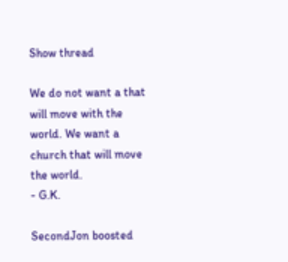Show thread

We do not want a that will move with the world. We want a church that will move the world.
- G.K.

SecondJon boosted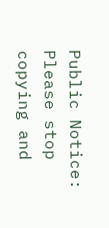Public Notice: Please stop copying and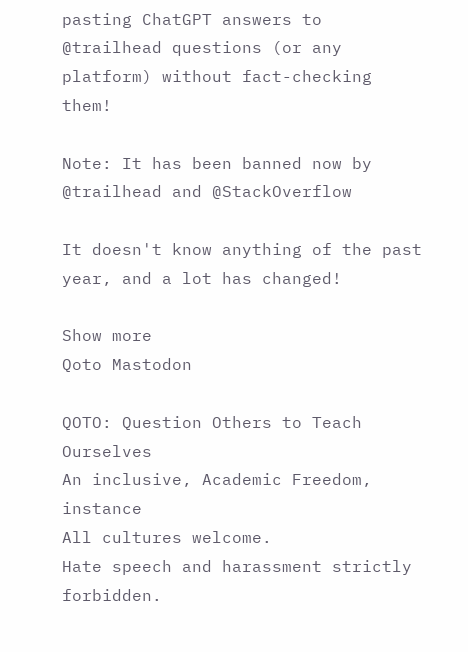pasting ChatGPT answers to @trailhead questions (or any platform) without fact-checking them!

Note: It has been banned now by @trailhead and @StackOverflow

It doesn't know anything of the past year, and a lot has changed!

Show more
Qoto Mastodon

QOTO: Question Others to Teach Ourselves
An inclusive, Academic Freedom, instance
All cultures welcome.
Hate speech and harassment strictly forbidden.